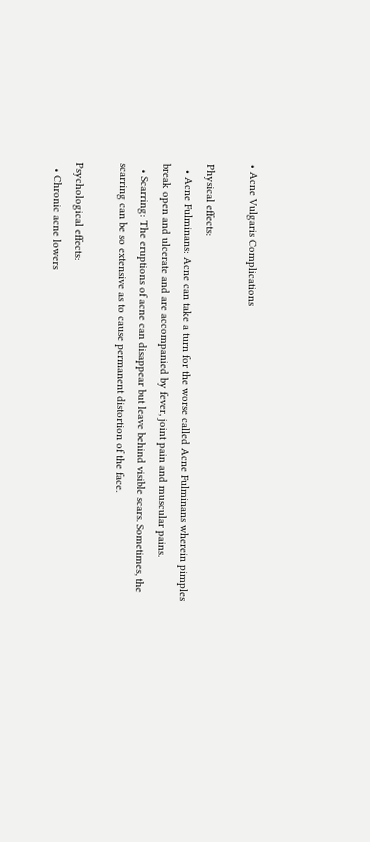• Acne Vulgaris Complications

Physical effects:
  • Acne Fulminans: Acne can take a turn for the worse called Acne Fulminans wherein pimples break open and ulcerate and are accompanied by fever, joint pain and muscular pains.
  • Scarring: The eruptions of acne can disappear but leave behind visible scars. Sometimes, the scarring can be so extensive as to cause permanent distortion of the face.

Psychological effects:
  • Chronic acne lowers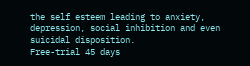the self esteem leading to anxiety, depression, social inhibition and even suicidal disposition.
Free-trial 45 days